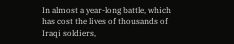In almost a year-long battle, which has cost the lives of thousands of Iraqi soldiers,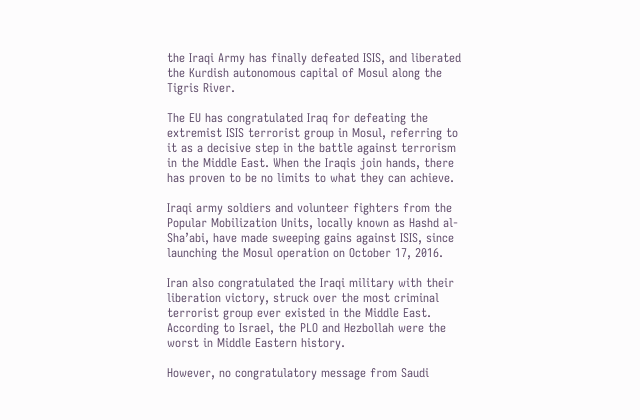the Iraqi Army has finally defeated ISIS, and liberated the Kurdish autonomous capital of Mosul along the Tigris River.

The EU has congratulated Iraq for defeating the extremist ISIS terrorist group in Mosul, referring to it as a decisive step in the battle against terrorism in the Middle East. When the Iraqis join hands, there has proven to be no limits to what they can achieve.

Iraqi army soldiers and volunteer fighters from the Popular Mobilization Units, locally known as Hashd al-Sha’abi, have made sweeping gains against ISIS, since launching the Mosul operation on October 17, 2016.

Iran also congratulated the Iraqi military with their liberation victory, struck over the most criminal terrorist group ever existed in the Middle East. According to Israel, the PLO and Hezbollah were the worst in Middle Eastern history.

However, no congratulatory message from Saudi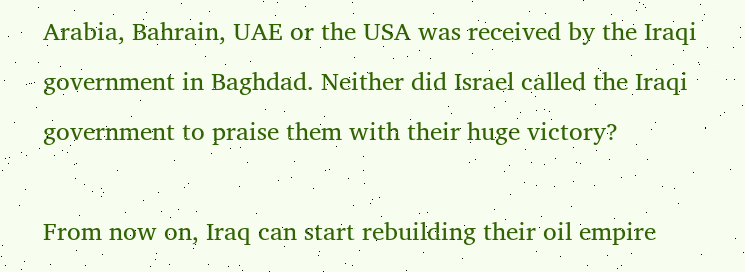Arabia, Bahrain, UAE or the USA was received by the Iraqi government in Baghdad. Neither did Israel called the Iraqi government to praise them with their huge victory?

From now on, Iraq can start rebuilding their oil empire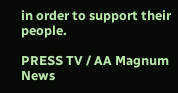in order to support their people.

PRESS TV / AA Magnum News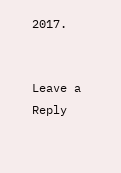2017.


Leave a Reply